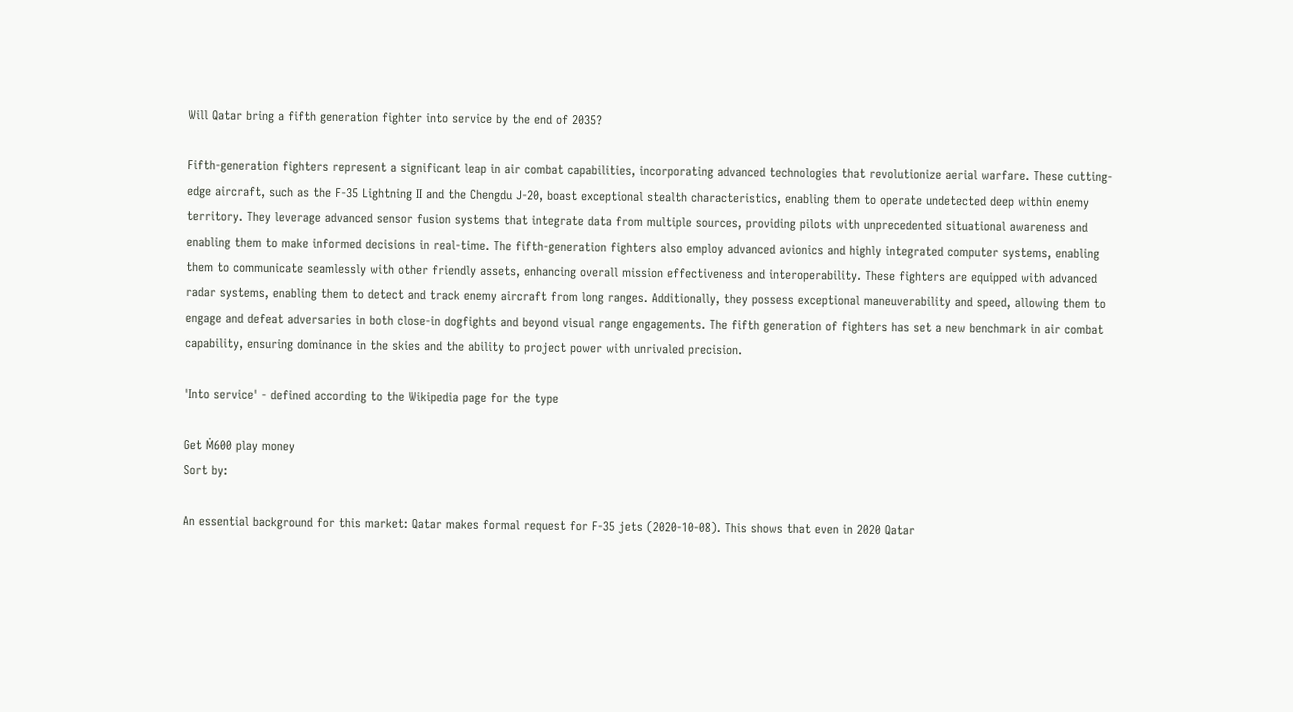Will Qatar bring a fifth generation fighter into service by the end of 2035?

Fifth-generation fighters represent a significant leap in air combat capabilities, incorporating advanced technologies that revolutionize aerial warfare. These cutting-edge aircraft, such as the F-35 Lightning II and the Chengdu J-20, boast exceptional stealth characteristics, enabling them to operate undetected deep within enemy territory. They leverage advanced sensor fusion systems that integrate data from multiple sources, providing pilots with unprecedented situational awareness and enabling them to make informed decisions in real-time. The fifth-generation fighters also employ advanced avionics and highly integrated computer systems, enabling them to communicate seamlessly with other friendly assets, enhancing overall mission effectiveness and interoperability. These fighters are equipped with advanced radar systems, enabling them to detect and track enemy aircraft from long ranges. Additionally, they possess exceptional maneuverability and speed, allowing them to engage and defeat adversaries in both close-in dogfights and beyond visual range engagements. The fifth generation of fighters has set a new benchmark in air combat capability, ensuring dominance in the skies and the ability to project power with unrivaled precision.

'Into service' - defined according to the Wikipedia page for the type

Get Ṁ600 play money
Sort by:

An essential background for this market: Qatar makes formal request for F-35 jets (2020-10-08). This shows that even in 2020 Qatar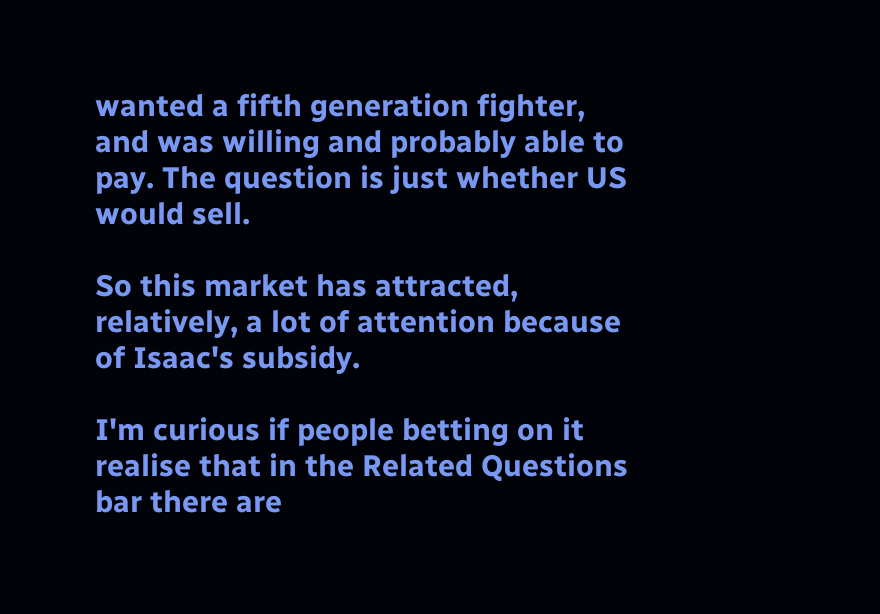wanted a fifth generation fighter, and was willing and probably able to pay. The question is just whether US would sell.

So this market has attracted, relatively, a lot of attention because of Isaac's subsidy.

I'm curious if people betting on it realise that in the Related Questions bar there are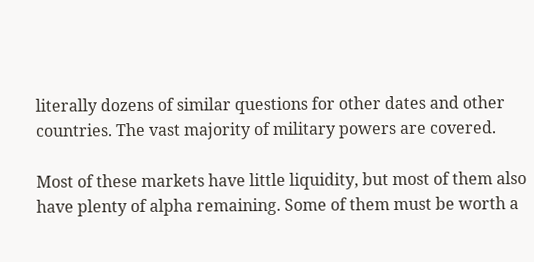literally dozens of similar questions for other dates and other countries. The vast majority of military powers are covered.

Most of these markets have little liquidity, but most of them also have plenty of alpha remaining. Some of them must be worth a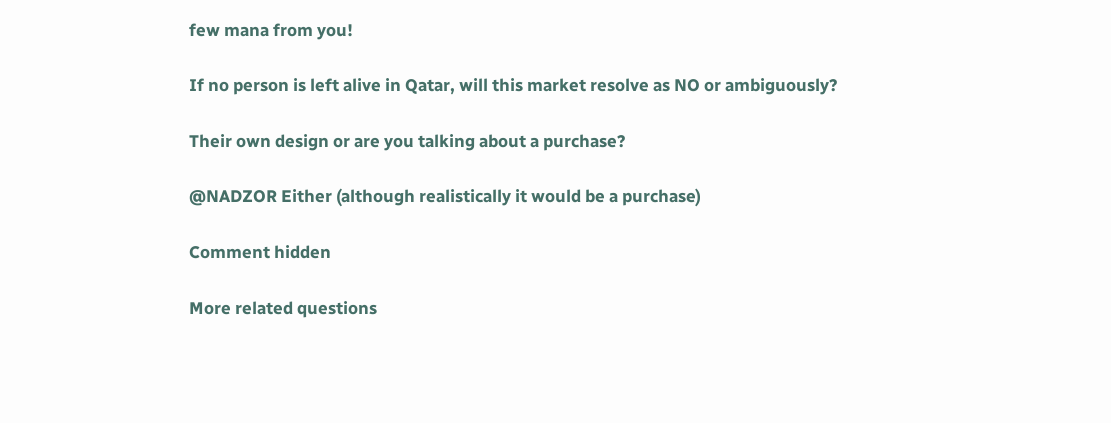few mana from you!

If no person is left alive in Qatar, will this market resolve as NO or ambiguously?

Their own design or are you talking about a purchase?

@NADZOR Either (although realistically it would be a purchase)

Comment hidden

More related questions